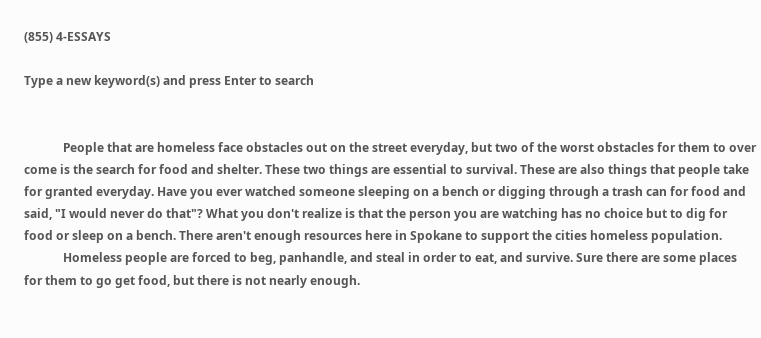(855) 4-ESSAYS

Type a new keyword(s) and press Enter to search


             People that are homeless face obstacles out on the street everyday, but two of the worst obstacles for them to over come is the search for food and shelter. These two things are essential to survival. These are also things that people take for granted everyday. Have you ever watched someone sleeping on a bench or digging through a trash can for food and said, "I would never do that"? What you don't realize is that the person you are watching has no choice but to dig for food or sleep on a bench. There aren't enough resources here in Spokane to support the cities homeless population.
             Homeless people are forced to beg, panhandle, and steal in order to eat, and survive. Sure there are some places for them to go get food, but there is not nearly enough.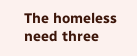The homeless need three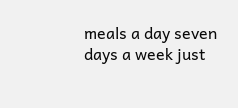meals a day seven days a week just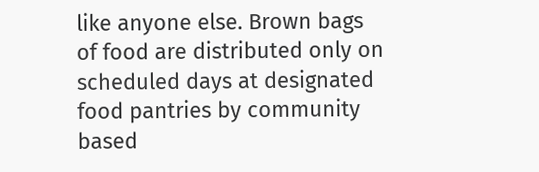like anyone else. Brown bags of food are distributed only on scheduled days at designated food pantries by community based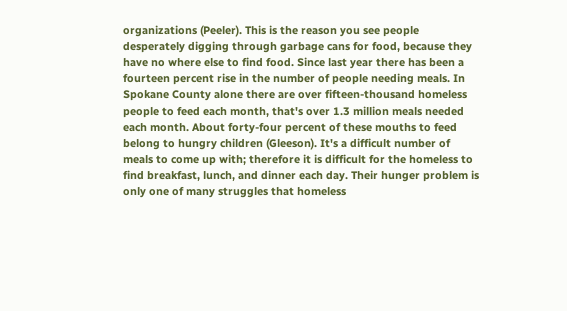organizations (Peeler). This is the reason you see people desperately digging through garbage cans for food, because they have no where else to find food. Since last year there has been a fourteen percent rise in the number of people needing meals. In Spokane County alone there are over fifteen-thousand homeless people to feed each month, that's over 1.3 million meals needed each month. About forty-four percent of these mouths to feed belong to hungry children (Gleeson). It's a difficult number of meals to come up with; therefore it is difficult for the homeless to find breakfast, lunch, and dinner each day. Their hunger problem is only one of many struggles that homeless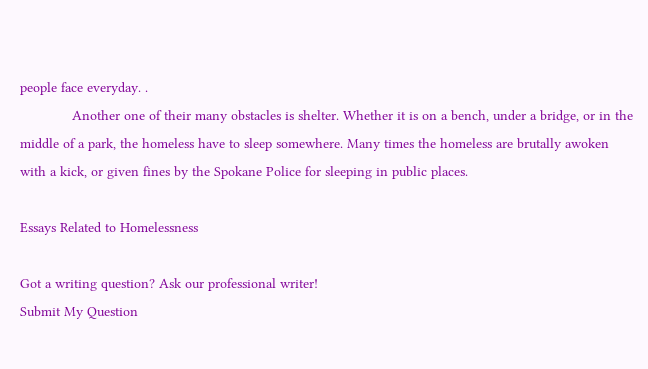people face everyday. .
             Another one of their many obstacles is shelter. Whether it is on a bench, under a bridge, or in the middle of a park, the homeless have to sleep somewhere. Many times the homeless are brutally awoken with a kick, or given fines by the Spokane Police for sleeping in public places.

Essays Related to Homelessness

Got a writing question? Ask our professional writer!
Submit My Question